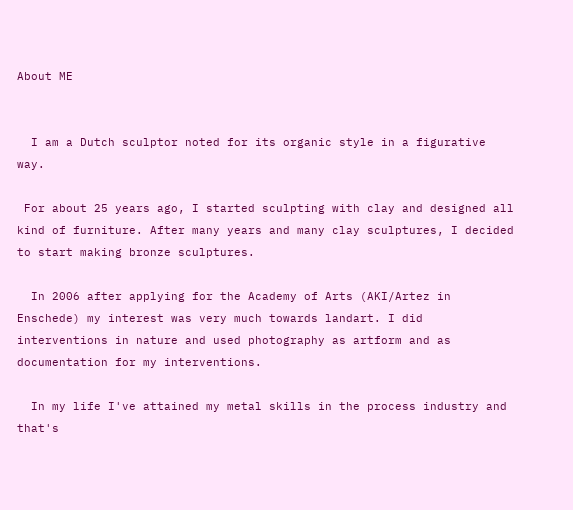About ME


  I am a Dutch sculptor noted for its organic style in a figurative way.

 For about 25 years ago, I started sculpting with clay and designed all kind of furniture. After many years and many clay sculptures, I decided to start making bronze sculptures.

  In 2006 after applying for the Academy of Arts (AKI/Artez in Enschede) my interest was very much towards landart. I did interventions in nature and used photography as artform and as documentation for my interventions.

  In my life I've attained my metal skills in the process industry and that's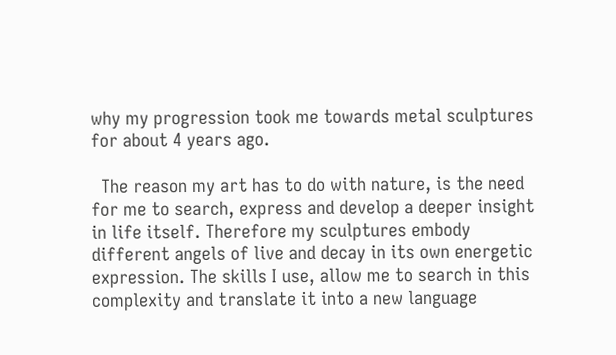why my progression took me towards metal sculptures for about 4 years ago.

  The reason my art has to do with nature, is the need for me to search, express and develop a deeper insight in life itself. Therefore my sculptures embody different angels of live and decay in its own energetic expression. The skills I use, allow me to search in this complexity and translate it into a new language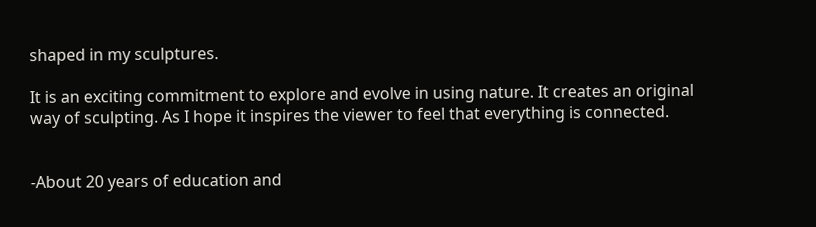shaped in my sculptures.

It is an exciting commitment to explore and evolve in using nature. It creates an original way of sculpting. As I hope it inspires the viewer to feel that everything is connected.


-About 20 years of education and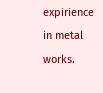expirience in metal works.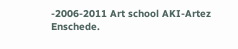-2006-2011 Art school AKI-Artez Enschede.